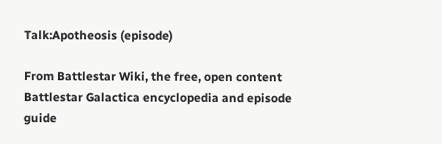Talk:Apotheosis (episode)

From Battlestar Wiki, the free, open content Battlestar Galactica encyclopedia and episode guide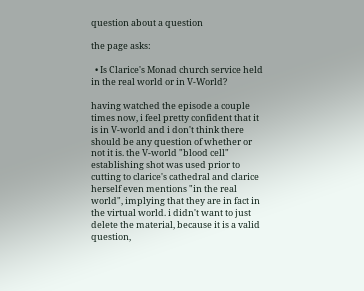question about a question

the page asks:

  • Is Clarice's Monad church service held in the real world or in V-World?

having watched the episode a couple times now, i feel pretty confident that it is in V-world and i don't think there should be any question of whether or not it is. the V-world "blood cell" establishing shot was used prior to cutting to clarice's cathedral and clarice herself even mentions "in the real world", implying that they are in fact in the virtual world. i didn't want to just delete the material, because it is a valid question,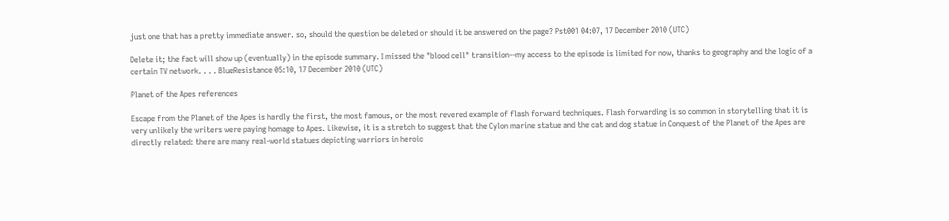just one that has a pretty immediate answer. so, should the question be deleted or should it be answered on the page? Pst001 04:07, 17 December 2010 (UTC)

Delete it; the fact will show up (eventually) in the episode summary. I missed the "blood cell" transition--my access to the episode is limited for now, thanks to geography and the logic of a certain TV network. . . . BlueResistance 05:10, 17 December 2010 (UTC)

Planet of the Apes references

Escape from the Planet of the Apes is hardly the first, the most famous, or the most revered example of flash forward techniques. Flash forwarding is so common in storytelling that it is very unlikely the writers were paying homage to Apes. Likewise, it is a stretch to suggest that the Cylon marine statue and the cat and dog statue in Conquest of the Planet of the Apes are directly related: there are many real-world statues depicting warriors in heroic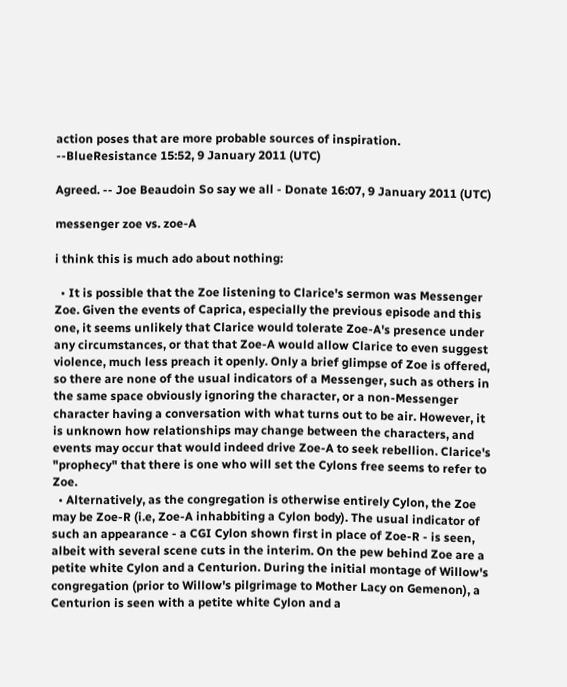action poses that are more probable sources of inspiration. --BlueResistance 15:52, 9 January 2011 (UTC)

Agreed. -- Joe Beaudoin So say we all - Donate 16:07, 9 January 2011 (UTC)

messenger zoe vs. zoe-A

i think this is much ado about nothing:

  • It is possible that the Zoe listening to Clarice's sermon was Messenger Zoe. Given the events of Caprica, especially the previous episode and this one, it seems unlikely that Clarice would tolerate Zoe-A's presence under any circumstances, or that that Zoe-A would allow Clarice to even suggest violence, much less preach it openly. Only a brief glimpse of Zoe is offered, so there are none of the usual indicators of a Messenger, such as others in the same space obviously ignoring the character, or a non-Messenger character having a conversation with what turns out to be air. However, it is unknown how relationships may change between the characters, and events may occur that would indeed drive Zoe-A to seek rebellion. Clarice's "prophecy" that there is one who will set the Cylons free seems to refer to Zoe.
  • Alternatively, as the congregation is otherwise entirely Cylon, the Zoe may be Zoe-R (i.e, Zoe-A inhabbiting a Cylon body). The usual indicator of such an appearance - a CGI Cylon shown first in place of Zoe-R - is seen, albeit with several scene cuts in the interim. On the pew behind Zoe are a petite white Cylon and a Centurion. During the initial montage of Willow's congregation (prior to Willow's pilgrimage to Mother Lacy on Gemenon), a Centurion is seen with a petite white Cylon and a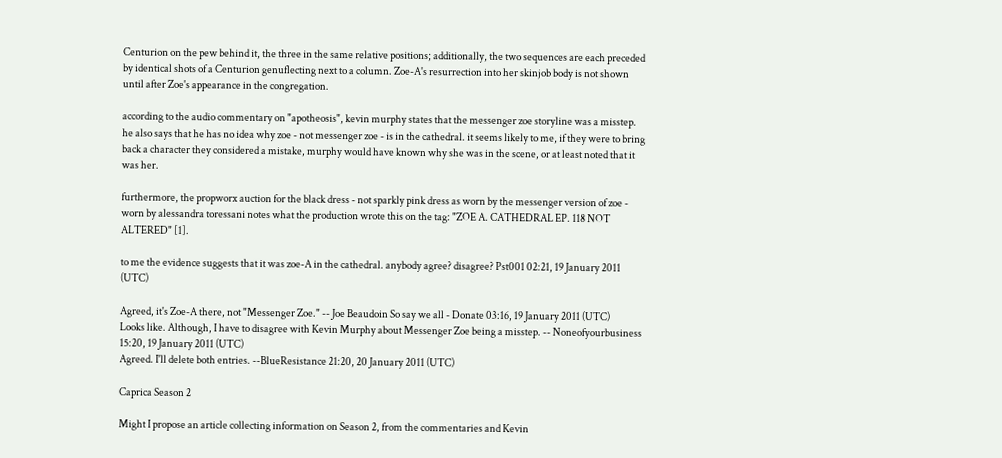Centurion on the pew behind it, the three in the same relative positions; additionally, the two sequences are each preceded by identical shots of a Centurion genuflecting next to a column. Zoe-A's resurrection into her skinjob body is not shown until after Zoe's appearance in the congregation.

according to the audio commentary on "apotheosis", kevin murphy states that the messenger zoe storyline was a misstep. he also says that he has no idea why zoe - not messenger zoe - is in the cathedral. it seems likely to me, if they were to bring back a character they considered a mistake, murphy would have known why she was in the scene, or at least noted that it was her.

furthermore, the propworx auction for the black dress - not sparkly pink dress as worn by the messenger version of zoe - worn by alessandra toressani notes what the production wrote this on the tag: "ZOE A. CATHEDRAL EP. 118 NOT ALTERED" [1].

to me the evidence suggests that it was zoe-A in the cathedral. anybody agree? disagree? Pst001 02:21, 19 January 2011 (UTC)

Agreed, it's Zoe-A there, not "Messenger Zoe." -- Joe Beaudoin So say we all - Donate 03:16, 19 January 2011 (UTC)
Looks like. Although, I have to disagree with Kevin Murphy about Messenger Zoe being a misstep. -- Noneofyourbusiness 15:20, 19 January 2011 (UTC)
Agreed. I'll delete both entries. --BlueResistance 21:20, 20 January 2011 (UTC)

Caprica Season 2

Might I propose an article collecting information on Season 2, from the commentaries and Kevin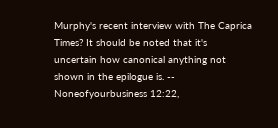Murphy's recent interview with The Caprica Times? It should be noted that it's uncertain how canonical anything not shown in the epilogue is. -- Noneofyourbusiness 12:22,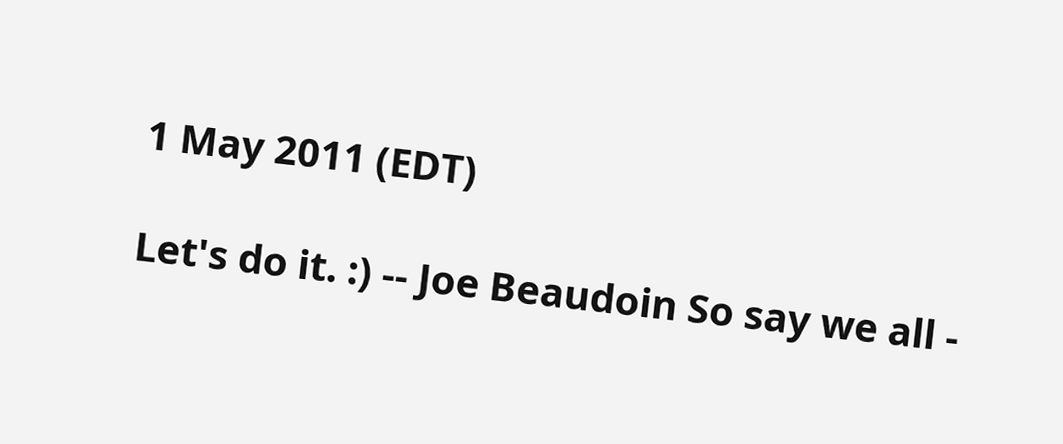1 May 2011 (EDT)

Let's do it. :) -- Joe Beaudoin So say we all -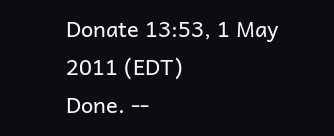Donate 13:53, 1 May 2011 (EDT)
Done. --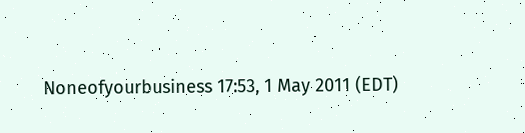Noneofyourbusiness 17:53, 1 May 2011 (EDT)